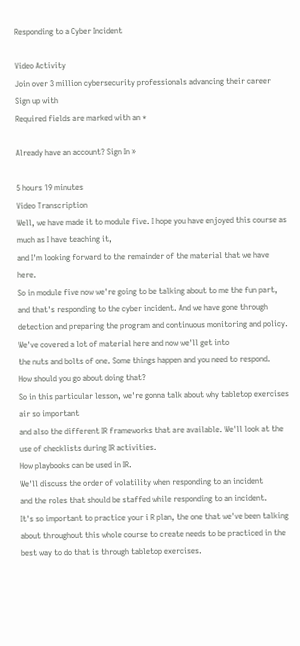Responding to a Cyber Incident

Video Activity
Join over 3 million cybersecurity professionals advancing their career
Sign up with
Required fields are marked with an *

Already have an account? Sign In »

5 hours 19 minutes
Video Transcription
Well, we have made it to module five. I hope you have enjoyed this course as much as I have teaching it,
and I'm looking forward to the remainder of the material that we have here.
So in module five now we're going to be talking about to me the fun part, and that's responding to the cyber incident. And we have gone through detection and preparing the program and continuous monitoring and policy. We've covered a lot of material here and now we'll get into
the nuts and bolts of one. Some things happen and you need to respond.
How should you go about doing that?
So in this particular lesson, we're gonna talk about why tabletop exercises air so important
and also the different IR frameworks that are available. We'll look at the use of checklists during IR activities.
How playbooks can be used in IR.
We'll discuss the order of volatility when responding to an incident
and the roles that should be staffed while responding to an incident.
It's so important to practice your i R plan, the one that we've been talking about throughout this whole course to create needs to be practiced in the best way to do that is through tabletop exercises.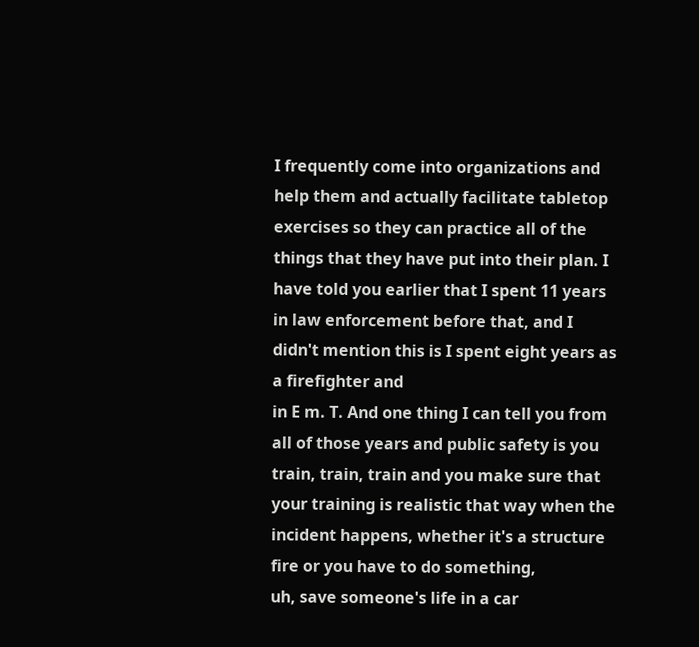I frequently come into organizations and help them and actually facilitate tabletop exercises so they can practice all of the things that they have put into their plan. I have told you earlier that I spent 11 years in law enforcement before that, and I didn't mention this is I spent eight years as a firefighter and
in E m. T. And one thing I can tell you from all of those years and public safety is you train, train, train and you make sure that your training is realistic that way when the incident happens, whether it's a structure fire or you have to do something,
uh, save someone's life in a car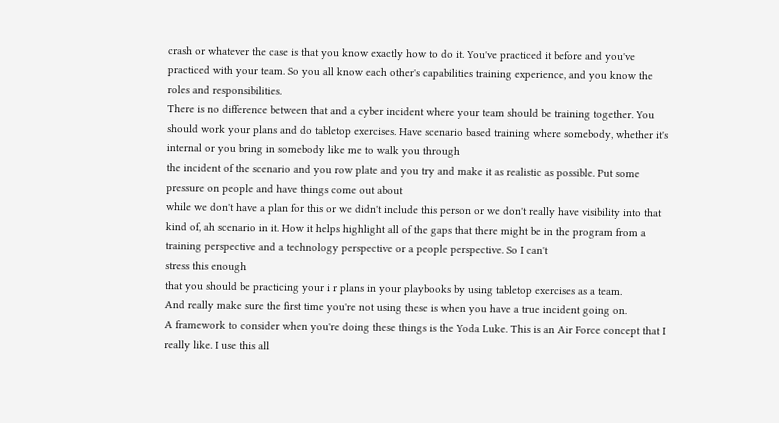crash or whatever the case is that you know exactly how to do it. You've practiced it before and you've practiced with your team. So you all know each other's capabilities training experience, and you know the roles and responsibilities.
There is no difference between that and a cyber incident where your team should be training together. You should work your plans and do tabletop exercises. Have scenario based training where somebody, whether it's internal or you bring in somebody like me to walk you through
the incident of the scenario and you row plate and you try and make it as realistic as possible. Put some pressure on people and have things come out about
while we don't have a plan for this or we didn't include this person or we don't really have visibility into that kind of, ah scenario in it. How it helps highlight all of the gaps that there might be in the program from a training perspective and a technology perspective or a people perspective. So I can't
stress this enough
that you should be practicing your i r plans in your playbooks by using tabletop exercises as a team.
And really make sure the first time you're not using these is when you have a true incident going on.
A framework to consider when you're doing these things is the Yoda Luke. This is an Air Force concept that I really like. I use this all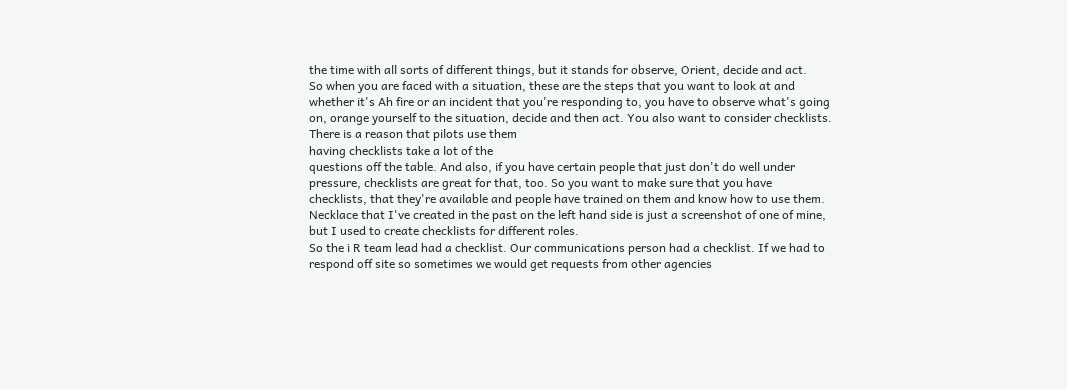the time with all sorts of different things, but it stands for observe, Orient, decide and act.
So when you are faced with a situation, these are the steps that you want to look at and whether it's Ah fire or an incident that you're responding to, you have to observe what's going on, orange yourself to the situation, decide and then act. You also want to consider checklists. There is a reason that pilots use them
having checklists take a lot of the
questions off the table. And also, if you have certain people that just don't do well under pressure, checklists are great for that, too. So you want to make sure that you have checklists, that they're available and people have trained on them and know how to use them. Necklace that I've created in the past on the left hand side is just a screenshot of one of mine,
but I used to create checklists for different roles.
So the i R team lead had a checklist. Our communications person had a checklist. If we had to respond off site so sometimes we would get requests from other agencies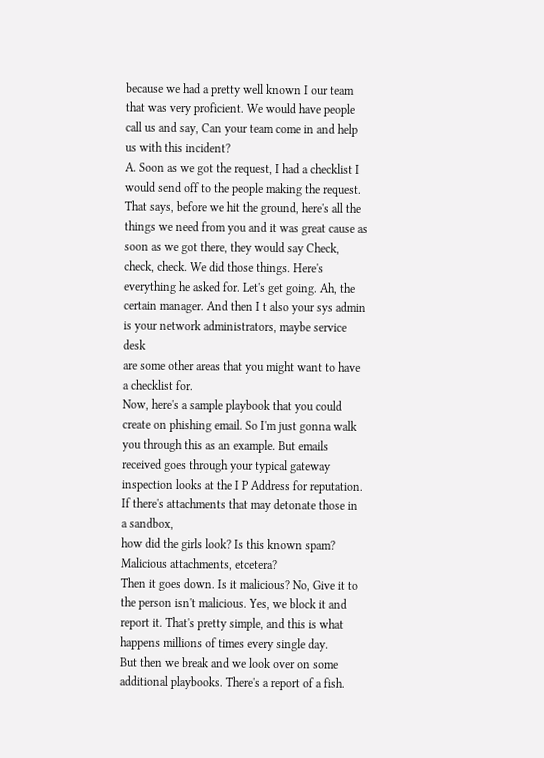because we had a pretty well known I our team that was very proficient. We would have people call us and say, Can your team come in and help us with this incident?
A. Soon as we got the request, I had a checklist I would send off to the people making the request.
That says, before we hit the ground, here's all the things we need from you and it was great cause as soon as we got there, they would say Check, check, check. We did those things. Here's everything he asked for. Let's get going. Ah, the certain manager. And then I t also your sys admin is your network administrators, maybe service desk
are some other areas that you might want to have a checklist for.
Now, here's a sample playbook that you could create on phishing email. So I'm just gonna walk you through this as an example. But emails received goes through your typical gateway inspection looks at the I P Address for reputation. If there's attachments that may detonate those in a sandbox,
how did the girls look? Is this known spam? Malicious attachments, etcetera?
Then it goes down. Is it malicious? No, Give it to the person isn't malicious. Yes, we block it and report it. That's pretty simple, and this is what happens millions of times every single day.
But then we break and we look over on some additional playbooks. There's a report of a fish.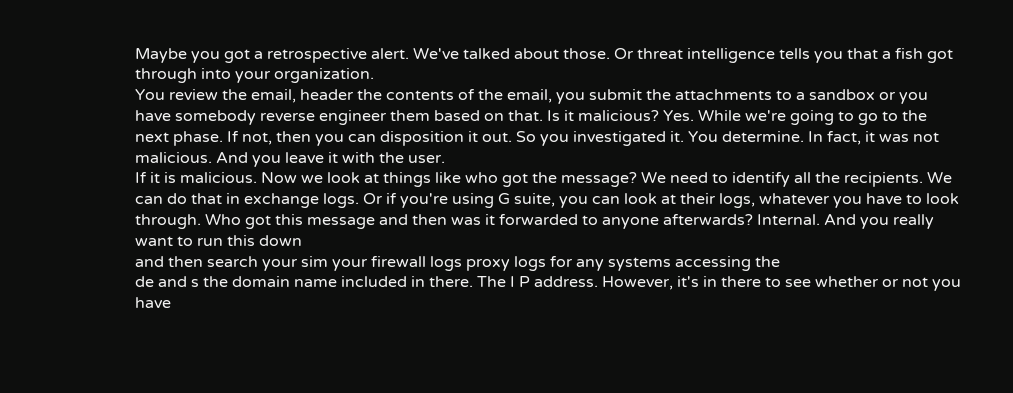Maybe you got a retrospective alert. We've talked about those. Or threat intelligence tells you that a fish got through into your organization.
You review the email, header the contents of the email, you submit the attachments to a sandbox or you have somebody reverse engineer them based on that. Is it malicious? Yes. While we're going to go to the next phase. If not, then you can disposition it out. So you investigated it. You determine. In fact, it was not malicious. And you leave it with the user.
If it is malicious. Now we look at things like who got the message? We need to identify all the recipients. We can do that in exchange logs. Or if you're using G suite, you can look at their logs, whatever you have to look through. Who got this message and then was it forwarded to anyone afterwards? Internal. And you really want to run this down
and then search your sim your firewall logs proxy logs for any systems accessing the
de and s the domain name included in there. The I P address. However, it's in there to see whether or not you have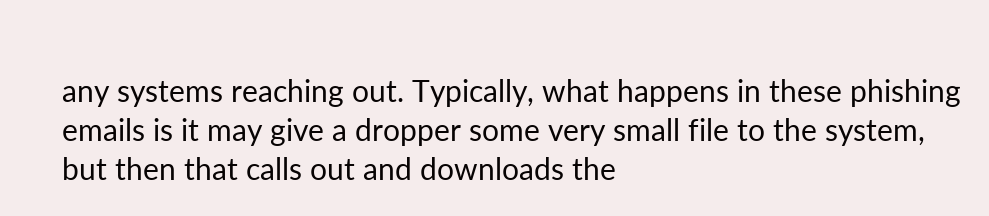any systems reaching out. Typically, what happens in these phishing emails is it may give a dropper some very small file to the system, but then that calls out and downloads the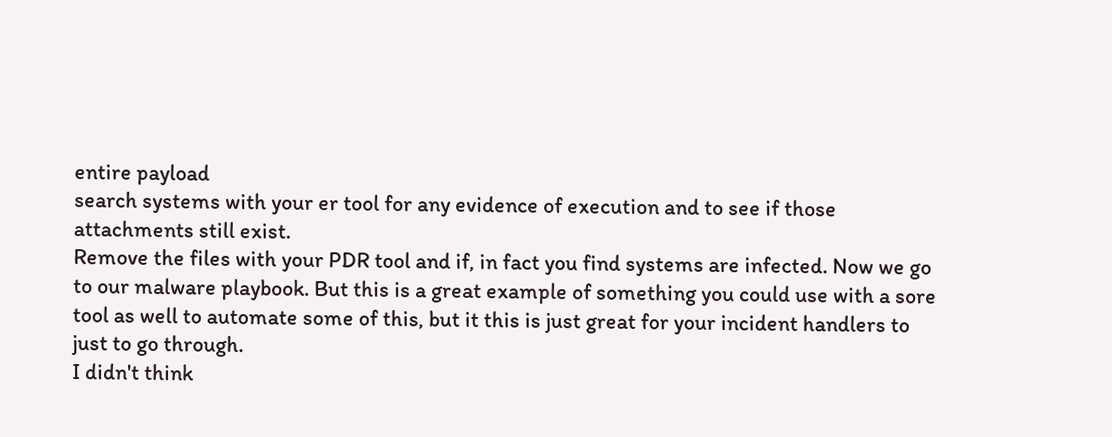entire payload
search systems with your er tool for any evidence of execution and to see if those attachments still exist.
Remove the files with your PDR tool and if, in fact you find systems are infected. Now we go to our malware playbook. But this is a great example of something you could use with a sore tool as well to automate some of this, but it this is just great for your incident handlers to just to go through.
I didn't think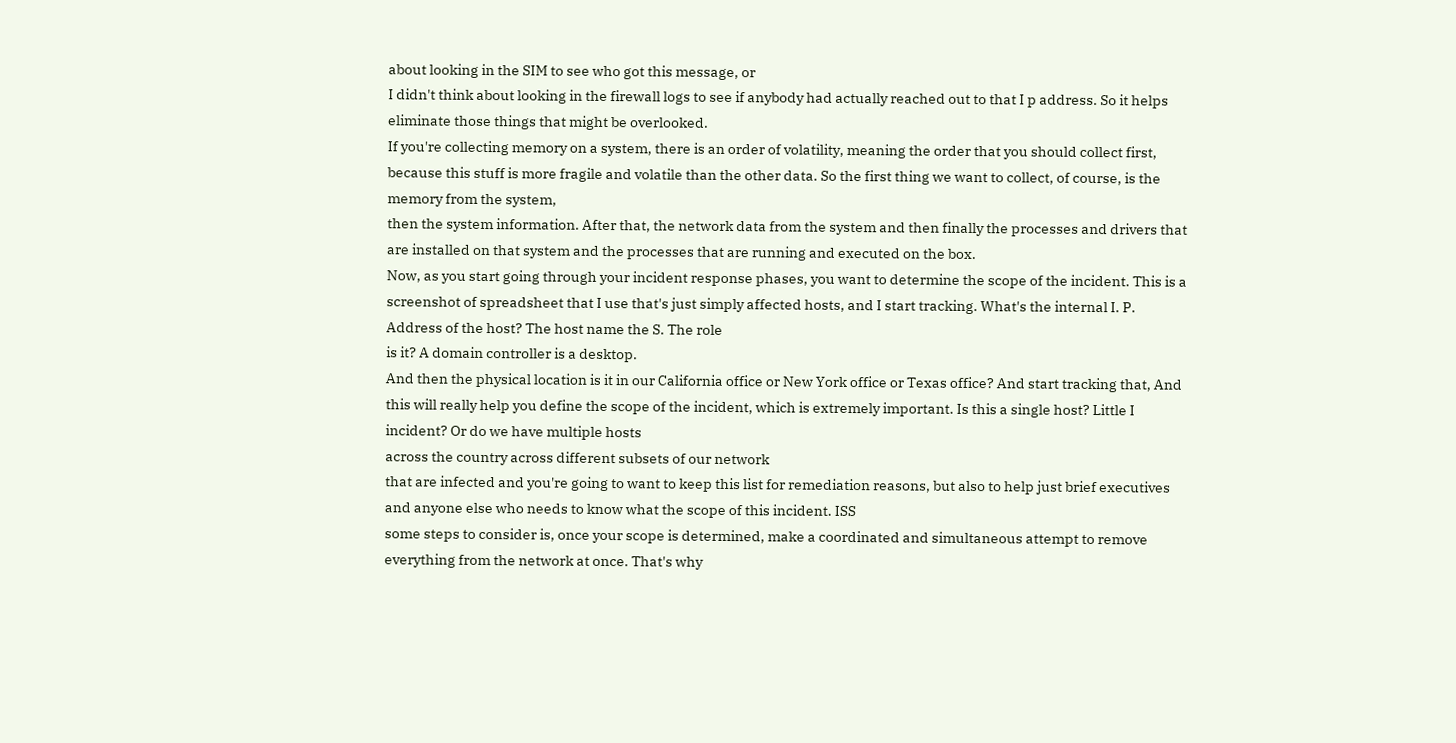about looking in the SIM to see who got this message, or
I didn't think about looking in the firewall logs to see if anybody had actually reached out to that I p address. So it helps eliminate those things that might be overlooked.
If you're collecting memory on a system, there is an order of volatility, meaning the order that you should collect first, because this stuff is more fragile and volatile than the other data. So the first thing we want to collect, of course, is the memory from the system,
then the system information. After that, the network data from the system and then finally the processes and drivers that are installed on that system and the processes that are running and executed on the box.
Now, as you start going through your incident response phases, you want to determine the scope of the incident. This is a screenshot of spreadsheet that I use that's just simply affected hosts, and I start tracking. What's the internal I. P. Address of the host? The host name the S. The role
is it? A domain controller is a desktop.
And then the physical location is it in our California office or New York office or Texas office? And start tracking that, And this will really help you define the scope of the incident, which is extremely important. Is this a single host? Little I incident? Or do we have multiple hosts
across the country across different subsets of our network
that are infected and you're going to want to keep this list for remediation reasons, but also to help just brief executives and anyone else who needs to know what the scope of this incident. ISS
some steps to consider is, once your scope is determined, make a coordinated and simultaneous attempt to remove everything from the network at once. That's why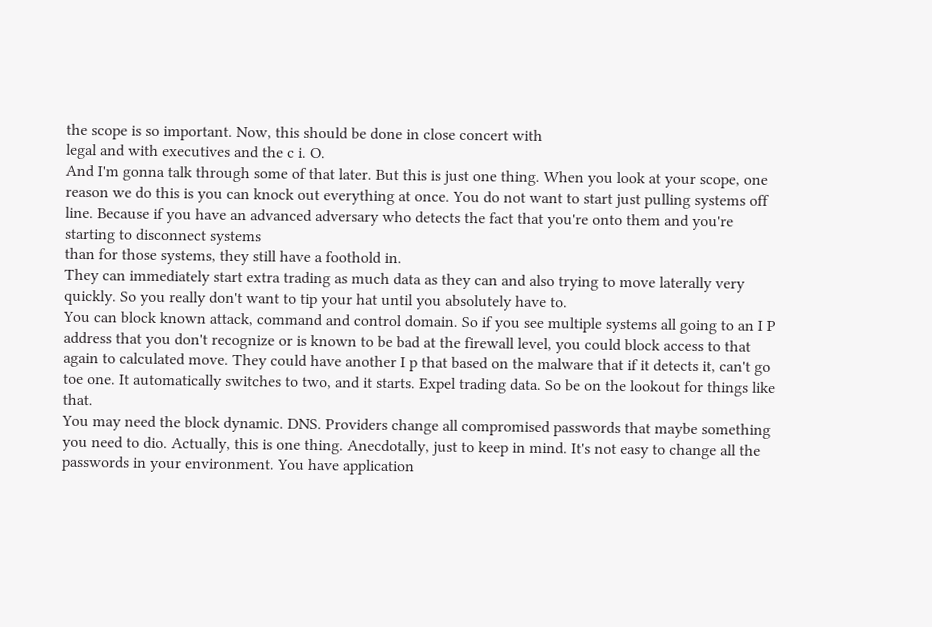the scope is so important. Now, this should be done in close concert with
legal and with executives and the c i. O.
And I'm gonna talk through some of that later. But this is just one thing. When you look at your scope, one reason we do this is you can knock out everything at once. You do not want to start just pulling systems off line. Because if you have an advanced adversary who detects the fact that you're onto them and you're starting to disconnect systems
than for those systems, they still have a foothold in.
They can immediately start extra trading as much data as they can and also trying to move laterally very quickly. So you really don't want to tip your hat until you absolutely have to.
You can block known attack, command and control domain. So if you see multiple systems all going to an I P address that you don't recognize or is known to be bad at the firewall level, you could block access to that
again to calculated move. They could have another I p that based on the malware that if it detects it, can't go toe one. It automatically switches to two, and it starts. Expel trading data. So be on the lookout for things like that.
You may need the block dynamic. DNS. Providers change all compromised passwords that maybe something you need to dio. Actually, this is one thing. Anecdotally, just to keep in mind. It's not easy to change all the passwords in your environment. You have application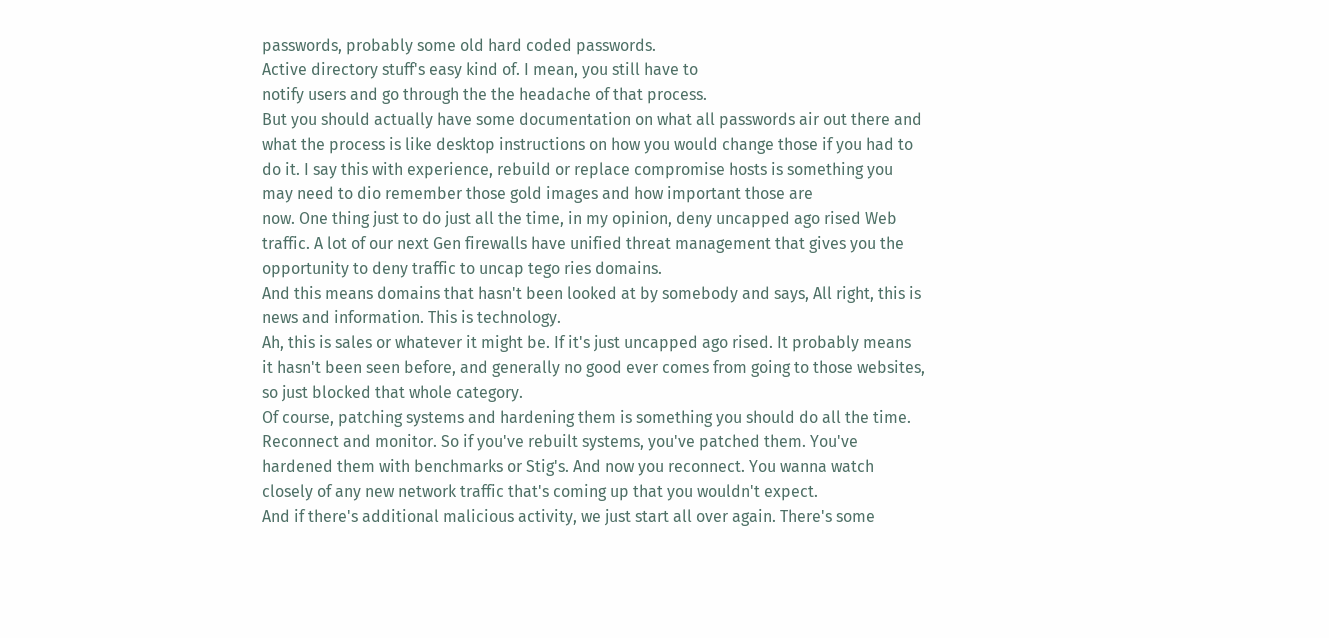passwords, probably some old hard coded passwords.
Active directory stuff's easy kind of. I mean, you still have to
notify users and go through the the headache of that process.
But you should actually have some documentation on what all passwords air out there and what the process is like desktop instructions on how you would change those if you had to do it. I say this with experience, rebuild or replace compromise hosts is something you may need to dio remember those gold images and how important those are
now. One thing just to do just all the time, in my opinion, deny uncapped ago rised Web traffic. A lot of our next Gen firewalls have unified threat management that gives you the opportunity to deny traffic to uncap tego ries domains.
And this means domains that hasn't been looked at by somebody and says, All right, this is news and information. This is technology.
Ah, this is sales or whatever it might be. If it's just uncapped ago rised. It probably means it hasn't been seen before, and generally no good ever comes from going to those websites, so just blocked that whole category.
Of course, patching systems and hardening them is something you should do all the time. Reconnect and monitor. So if you've rebuilt systems, you've patched them. You've hardened them with benchmarks or Stig's. And now you reconnect. You wanna watch closely of any new network traffic that's coming up that you wouldn't expect.
And if there's additional malicious activity, we just start all over again. There's some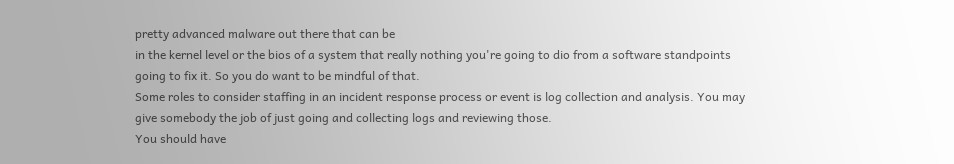pretty advanced malware out there that can be
in the kernel level or the bios of a system that really nothing you're going to dio from a software standpoints going to fix it. So you do want to be mindful of that.
Some roles to consider staffing in an incident response process or event is log collection and analysis. You may give somebody the job of just going and collecting logs and reviewing those.
You should have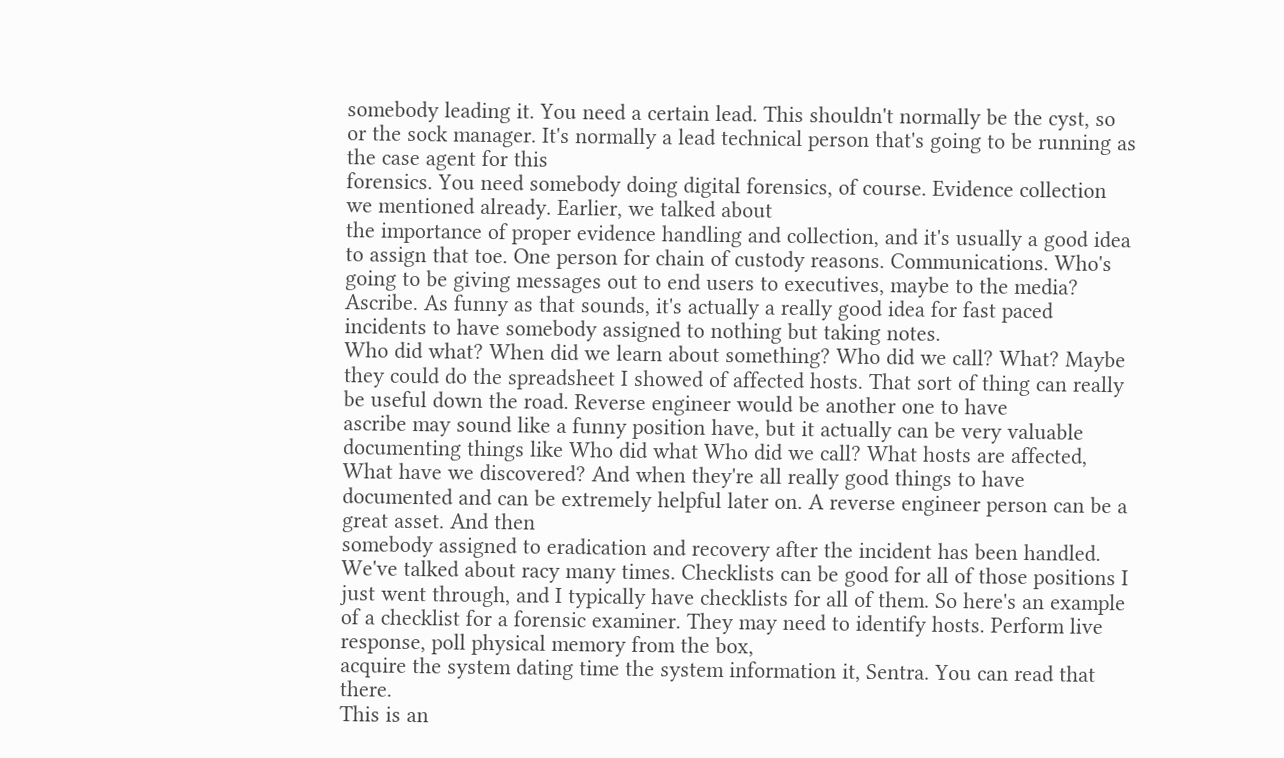somebody leading it. You need a certain lead. This shouldn't normally be the cyst, so
or the sock manager. It's normally a lead technical person that's going to be running as the case agent for this
forensics. You need somebody doing digital forensics, of course. Evidence collection we mentioned already. Earlier, we talked about
the importance of proper evidence handling and collection, and it's usually a good idea to assign that toe. One person for chain of custody reasons. Communications. Who's going to be giving messages out to end users to executives, maybe to the media?
Ascribe. As funny as that sounds, it's actually a really good idea for fast paced incidents to have somebody assigned to nothing but taking notes.
Who did what? When did we learn about something? Who did we call? What? Maybe they could do the spreadsheet I showed of affected hosts. That sort of thing can really be useful down the road. Reverse engineer would be another one to have
ascribe may sound like a funny position have, but it actually can be very valuable
documenting things like Who did what Who did we call? What hosts are affected, What have we discovered? And when they're all really good things to have documented and can be extremely helpful later on. A reverse engineer person can be a great asset. And then
somebody assigned to eradication and recovery after the incident has been handled.
We've talked about racy many times. Checklists can be good for all of those positions I just went through, and I typically have checklists for all of them. So here's an example of a checklist for a forensic examiner. They may need to identify hosts. Perform live response, poll physical memory from the box,
acquire the system dating time the system information it, Sentra. You can read that there.
This is an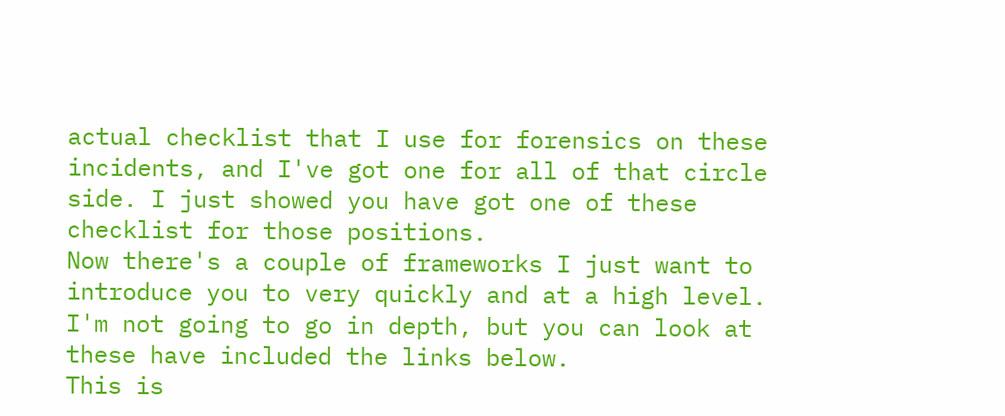actual checklist that I use for forensics on these incidents, and I've got one for all of that circle side. I just showed you have got one of these checklist for those positions.
Now there's a couple of frameworks I just want to introduce you to very quickly and at a high level. I'm not going to go in depth, but you can look at these have included the links below.
This is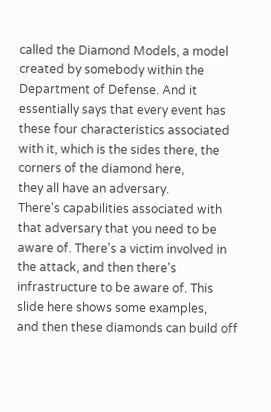called the Diamond Models, a model created by somebody within the Department of Defense. And it essentially says that every event has these four characteristics associated with it, which is the sides there, the corners of the diamond here,
they all have an adversary.
There's capabilities associated with that adversary that you need to be aware of. There's a victim involved in the attack, and then there's infrastructure to be aware of. This slide here shows some examples,
and then these diamonds can build off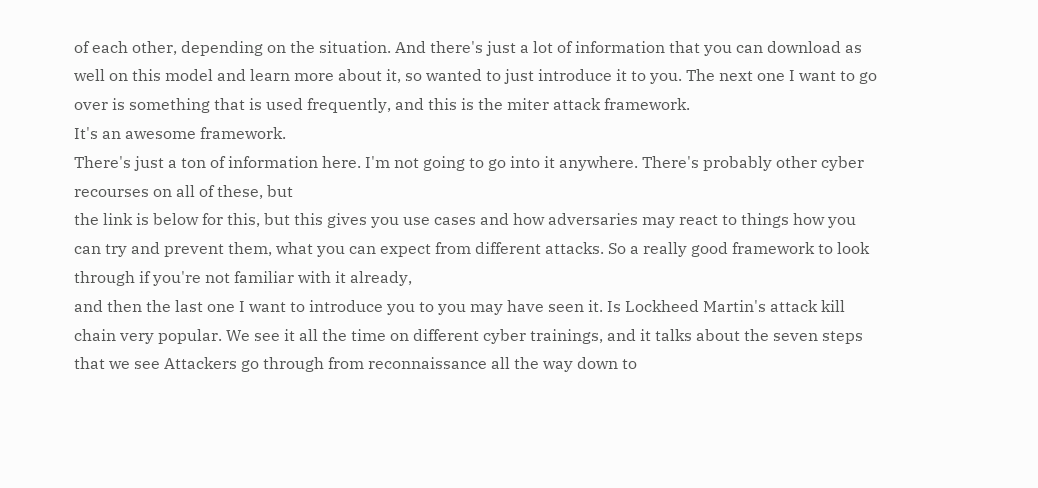of each other, depending on the situation. And there's just a lot of information that you can download as well on this model and learn more about it, so wanted to just introduce it to you. The next one I want to go over is something that is used frequently, and this is the miter attack framework.
It's an awesome framework.
There's just a ton of information here. I'm not going to go into it anywhere. There's probably other cyber recourses on all of these, but
the link is below for this, but this gives you use cases and how adversaries may react to things how you can try and prevent them, what you can expect from different attacks. So a really good framework to look through if you're not familiar with it already,
and then the last one I want to introduce you to you may have seen it. Is Lockheed Martin's attack kill chain very popular. We see it all the time on different cyber trainings, and it talks about the seven steps that we see Attackers go through from reconnaissance all the way down to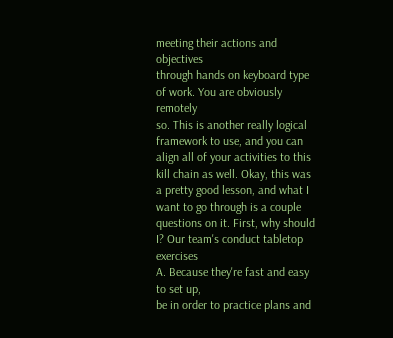meeting their actions and objectives
through hands on keyboard type of work. You are obviously remotely
so. This is another really logical framework to use, and you can align all of your activities to this kill chain as well. Okay, this was a pretty good lesson, and what I want to go through is a couple questions on it. First, why should I? Our team's conduct tabletop exercises
A. Because they're fast and easy to set up,
be in order to practice plans and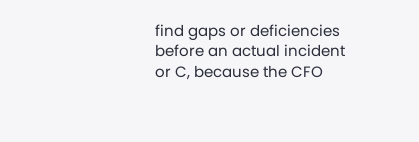find gaps or deficiencies before an actual incident
or C, because the CFO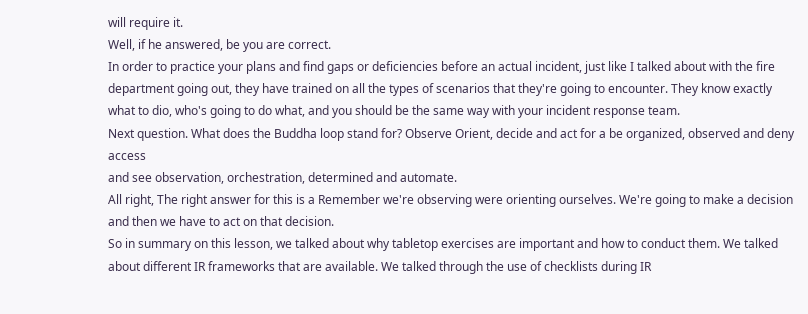will require it.
Well, if he answered, be you are correct.
In order to practice your plans and find gaps or deficiencies before an actual incident, just like I talked about with the fire department going out, they have trained on all the types of scenarios that they're going to encounter. They know exactly what to dio, who's going to do what, and you should be the same way with your incident response team.
Next question. What does the Buddha loop stand for? Observe Orient, decide and act for a be organized, observed and deny access
and see observation, orchestration, determined and automate.
All right, The right answer for this is a Remember we're observing were orienting ourselves. We're going to make a decision and then we have to act on that decision.
So in summary on this lesson, we talked about why tabletop exercises are important and how to conduct them. We talked about different IR frameworks that are available. We talked through the use of checklists during IR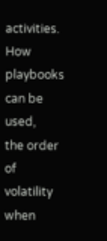activities. How playbooks can be used,
the order of volatility when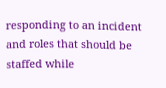responding to an incident
and roles that should be staffed while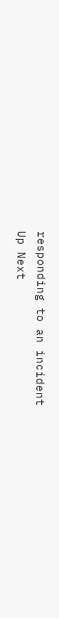responding to an incident
Up Next